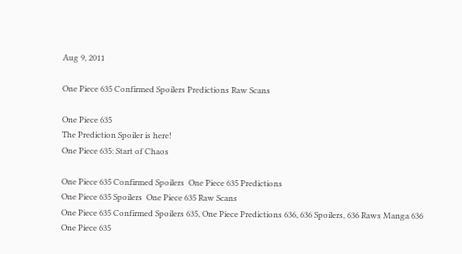Aug 9, 2011

One Piece 635 Confirmed Spoilers Predictions Raw Scans

One Piece 635
The Prediction Spoiler is here!
One Piece 635: Start of Chaos

One Piece 635 Confirmed Spoilers  One Piece 635 Predictions
One Piece 635 Spoilers  One Piece 635 Raw Scans
One Piece 635 Confirmed Spoilers 635, One Piece Predictions 636, 636 Spoilers, 636 Raws Manga 636
One Piece 635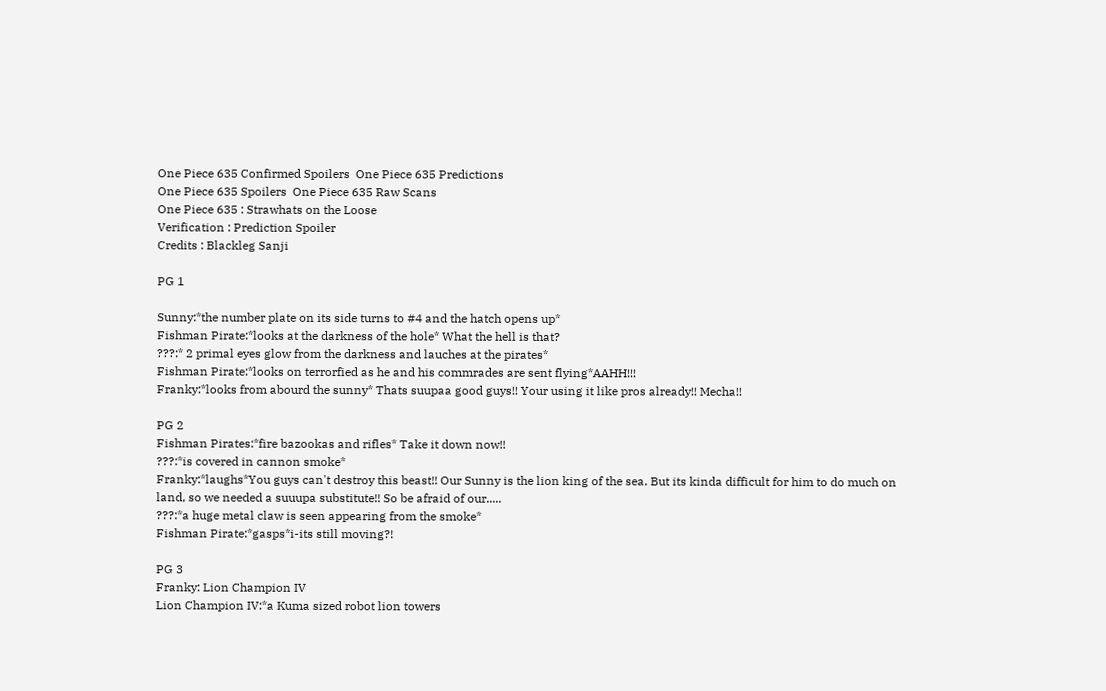One Piece 635 Confirmed Spoilers  One Piece 635 Predictions
One Piece 635 Spoilers  One Piece 635 Raw Scans
One Piece 635 : Strawhats on the Loose
Verification : Prediction Spoiler
Credits : Blackleg Sanji

PG 1

Sunny:*the number plate on its side turns to #4 and the hatch opens up*
Fishman Pirate:*looks at the darkness of the hole* What the hell is that?
???:* 2 primal eyes glow from the darkness and lauches at the pirates*
Fishman Pirate:*looks on terrorfied as he and his commrades are sent flying*AAHH!!!
Franky:*looks from abourd the sunny* Thats suupaa good guys!! Your using it like pros already!! Mecha!!

PG 2
Fishman Pirates:*fire bazookas and rifles* Take it down now!!
???:*is covered in cannon smoke*
Franky:*laughs*You guys can't destroy this beast!! Our Sunny is the lion king of the sea. But its kinda difficult for him to do much on land, so we needed a suuupa substitute!! So be afraid of our.....
???:*a huge metal claw is seen appearing from the smoke*
Fishman Pirate:*gasps*i-its still moving?!

PG 3
Franky: Lion Champion IV
Lion Champion IV:*a Kuma sized robot lion towers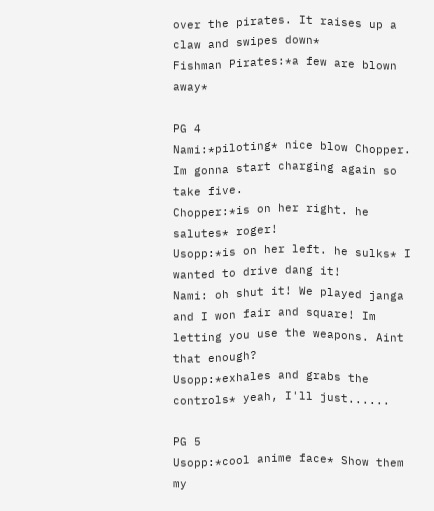over the pirates. It raises up a claw and swipes down*
Fishman Pirates:*a few are blown away*

PG 4
Nami:*piloting* nice blow Chopper. Im gonna start charging again so take five.
Chopper:*is on her right. he salutes* roger!
Usopp:*is on her left. he sulks* I wanted to drive dang it!
Nami: oh shut it! We played janga and I won fair and square! Im letting you use the weapons. Aint that enough?
Usopp:*exhales and grabs the controls* yeah, I'll just......

PG 5
Usopp:*cool anime face* Show them my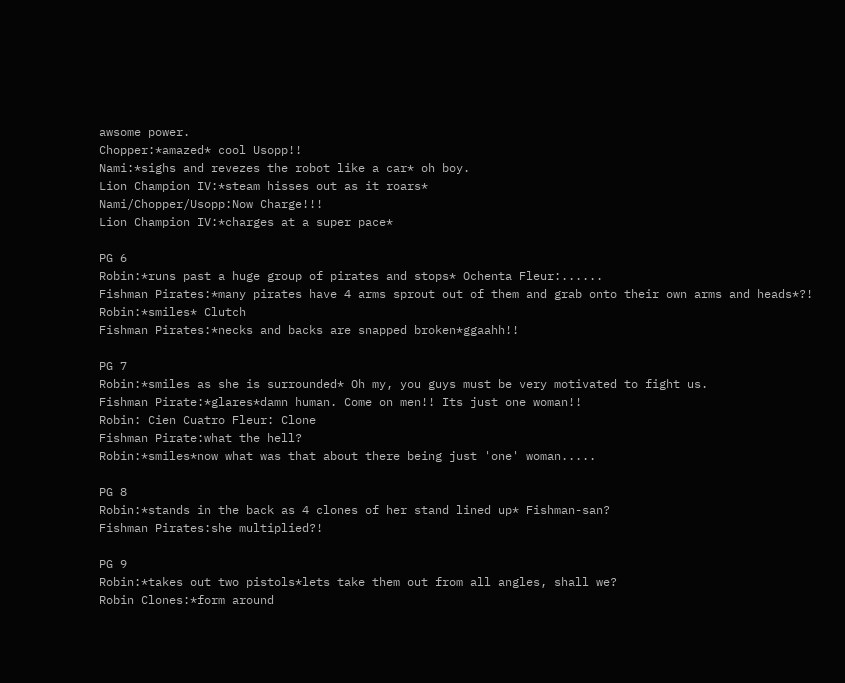awsome power.
Chopper:*amazed* cool Usopp!!
Nami:*sighs and revezes the robot like a car* oh boy.
Lion Champion IV:*steam hisses out as it roars*
Nami/Chopper/Usopp:Now Charge!!!
Lion Champion IV:*charges at a super pace*

PG 6
Robin:*runs past a huge group of pirates and stops* Ochenta Fleur:......
Fishman Pirates:*many pirates have 4 arms sprout out of them and grab onto their own arms and heads*?!
Robin:*smiles* Clutch
Fishman Pirates:*necks and backs are snapped broken*ggaahh!!

PG 7
Robin:*smiles as she is surrounded* Oh my, you guys must be very motivated to fight us.
Fishman Pirate:*glares*damn human. Come on men!! Its just one woman!!
Robin: Cien Cuatro Fleur: Clone
Fishman Pirate:what the hell?
Robin:*smiles*now what was that about there being just 'one' woman.....

PG 8
Robin:*stands in the back as 4 clones of her stand lined up* Fishman-san?
Fishman Pirates:she multiplied?!

PG 9
Robin:*takes out two pistols*lets take them out from all angles, shall we?
Robin Clones:*form around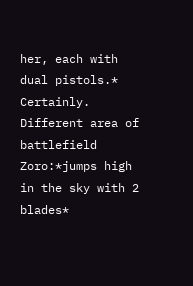her, each with dual pistols.* Certainly.
Different area of battlefield
Zoro:*jumps high in the sky with 2 blades*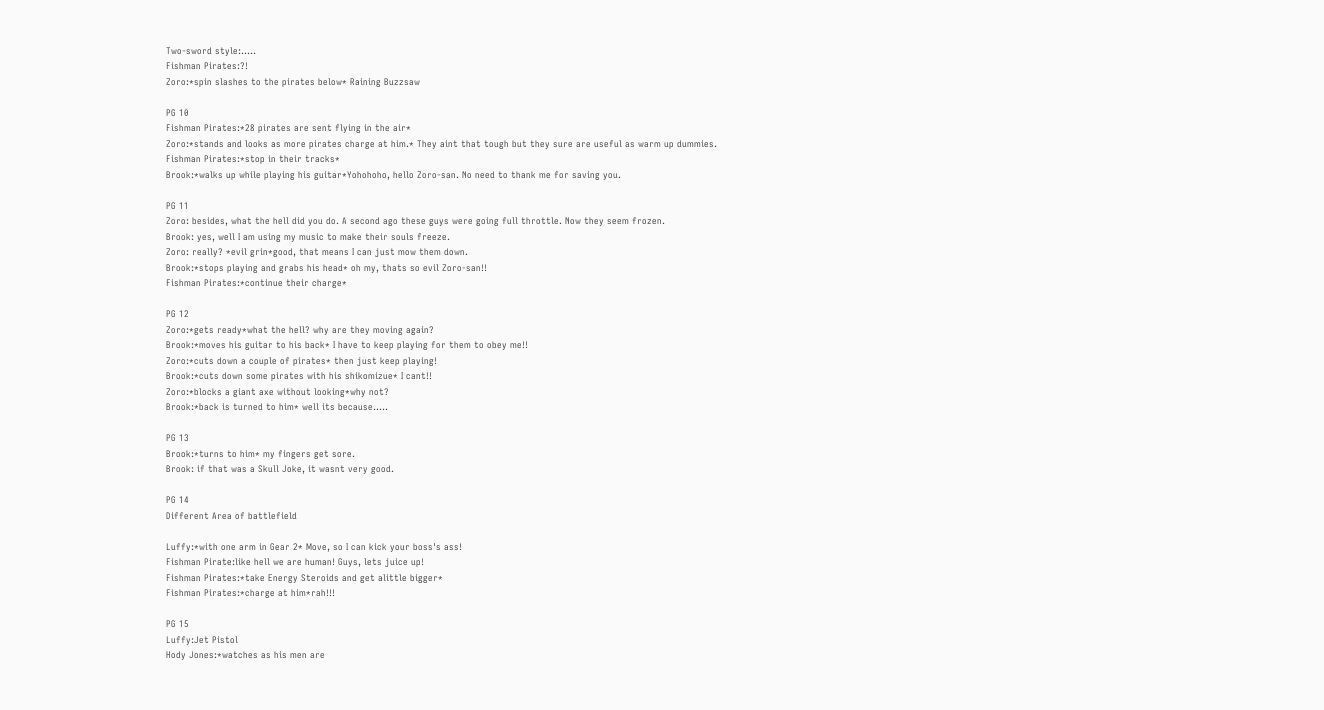Two-sword style:.....
Fishman Pirates:?!
Zoro:*spin slashes to the pirates below* Raining Buzzsaw

PG 10
Fishman Pirates:*28 pirates are sent flying in the air*
Zoro:*stands and looks as more pirates charge at him.* They aint that tough but they sure are useful as warm up dummies.
Fishman Pirates:*stop in their tracks*
Brook:*walks up while playing his guitar*Yohohoho, hello Zoro-san. No need to thank me for saving you.

PG 11
Zoro: besides, what the hell did you do. A second ago these guys were going full throttle. Now they seem frozen.
Brook: yes, well I am using my music to make their souls freeze.
Zoro: really? *evil grin*good, that means I can just mow them down.
Brook:*stops playing and grabs his head* oh my, thats so evil Zoro-san!!
Fishman Pirates:*continue their charge*

PG 12
Zoro:*gets ready*what the hell? why are they moving again?
Brook:*moves his guitar to his back* I have to keep playing for them to obey me!!
Zoro:*cuts down a couple of pirates* then just keep playing!
Brook:*cuts down some pirates with his shikomizue* I cant!!
Zoro:*blocks a giant axe without looking*why not?
Brook:*back is turned to him* well its because.....

PG 13
Brook:*turns to him* my fingers get sore.
Brook: if that was a Skull Joke, it wasnt very good.

PG 14
Different Area of battlefield

Luffy:*with one arm in Gear 2* Move, so I can kick your boss's ass!
Fishman Pirate:like hell we are human! Guys, lets juice up!
Fishman Pirates:*take Energy Steroids and get alittle bigger*
Fishman Pirates:*charge at him*rah!!!

PG 15
Luffy:Jet Pistol
Hody Jones:*watches as his men are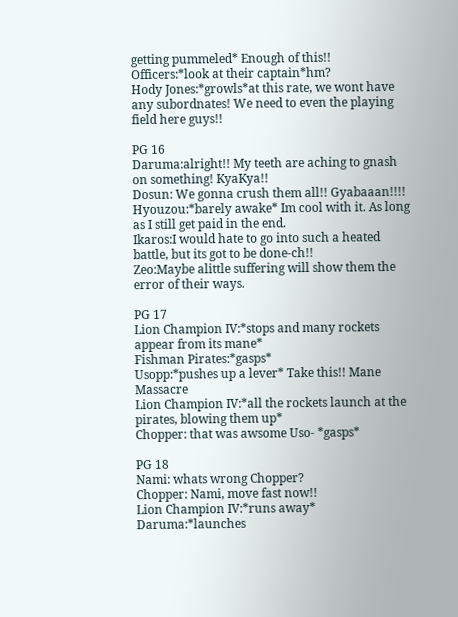getting pummeled* Enough of this!!
Officers:*look at their captain*hm?
Hody Jones:*growls*at this rate, we wont have any subordnates! We need to even the playing field here guys!!

PG 16
Daruma:alright!! My teeth are aching to gnash on something! KyaKya!!
Dosun: We gonna crush them all!! Gyabaaan!!!!
Hyouzou:*barely awake* Im cool with it. As long as I still get paid in the end.
Ikaros:I would hate to go into such a heated battle, but its got to be done-ch!!
Zeo:Maybe alittle suffering will show them the error of their ways.

PG 17
Lion Champion IV:*stops and many rockets appear from its mane*
Fishman Pirates:*gasps*
Usopp:*pushes up a lever* Take this!! Mane Massacre
Lion Champion IV:*all the rockets launch at the pirates, blowing them up*
Chopper: that was awsome Uso- *gasps*

PG 18
Nami: whats wrong Chopper?
Chopper: Nami, move fast now!!
Lion Champion IV:*runs away*
Daruma:*launches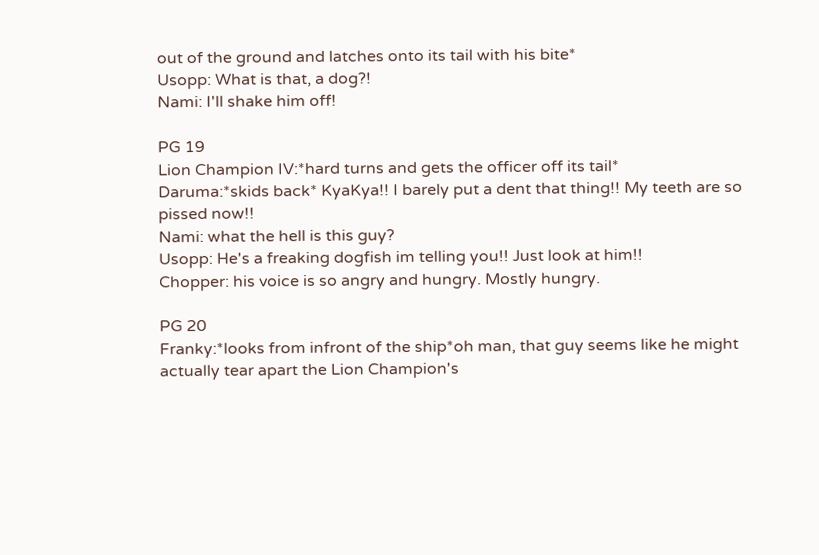out of the ground and latches onto its tail with his bite*
Usopp: What is that, a dog?!
Nami: I'll shake him off!

PG 19
Lion Champion IV:*hard turns and gets the officer off its tail*
Daruma:*skids back* KyaKya!! I barely put a dent that thing!! My teeth are so pissed now!!
Nami: what the hell is this guy?
Usopp: He's a freaking dogfish im telling you!! Just look at him!!
Chopper: his voice is so angry and hungry. Mostly hungry.

PG 20
Franky:*looks from infront of the ship*oh man, that guy seems like he might actually tear apart the Lion Champion's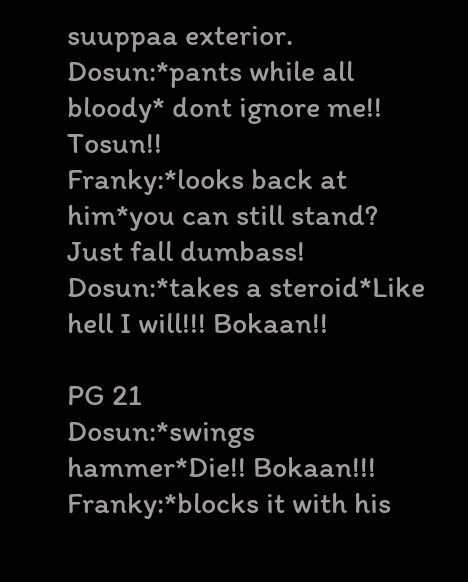suuppaa exterior.
Dosun:*pants while all bloody* dont ignore me!! Tosun!!
Franky:*looks back at him*you can still stand? Just fall dumbass!
Dosun:*takes a steroid*Like hell I will!!! Bokaan!!

PG 21
Dosun:*swings hammer*Die!! Bokaan!!!
Franky:*blocks it with his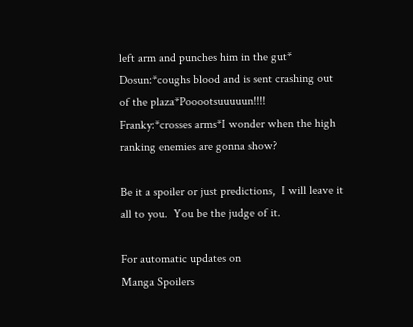left arm and punches him in the gut*
Dosun:*coughs blood and is sent crashing out of the plaza*Pooootsuuuuun!!!!
Franky:*crosses arms*I wonder when the high ranking enemies are gonna show?

Be it a spoiler or just predictions,  I will leave it all to you.  You be the judge of it.

For automatic updates on
Manga Spoilers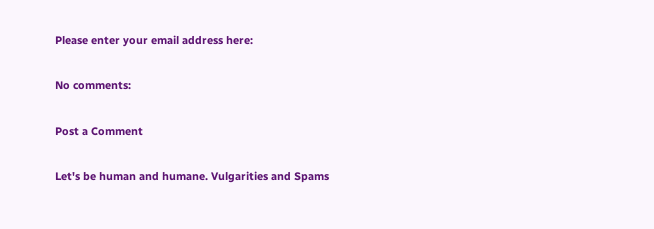Please enter your email address here:

No comments:

Post a Comment

Let's be human and humane. Vulgarities and Spams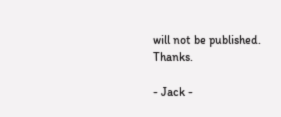will not be published. Thanks.

- Jack -